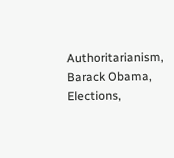Authoritarianism, Barack Obama, Elections,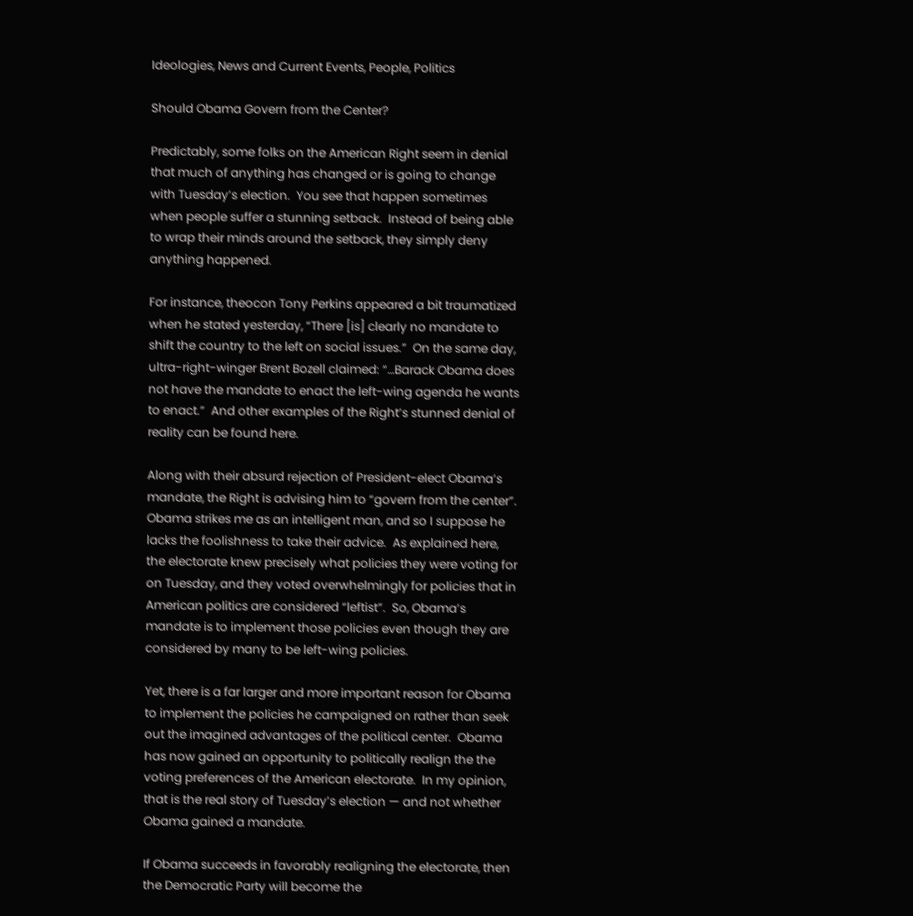Ideologies, News and Current Events, People, Politics

Should Obama Govern from the Center?

Predictably, some folks on the American Right seem in denial that much of anything has changed or is going to change with Tuesday’s election.  You see that happen sometimes when people suffer a stunning setback.  Instead of being able to wrap their minds around the setback, they simply deny anything happened.

For instance, theocon Tony Perkins appeared a bit traumatized when he stated yesterday, “There [is] clearly no mandate to shift the country to the left on social issues.”  On the same day, ultra-right-winger Brent Bozell claimed: “…Barack Obama does not have the mandate to enact the left-wing agenda he wants to enact.”  And other examples of the Right’s stunned denial of reality can be found here.

Along with their absurd rejection of President-elect Obama’s mandate, the Right is advising him to “govern from the center”.  Obama strikes me as an intelligent man, and so I suppose he lacks the foolishness to take their advice.  As explained here, the electorate knew precisely what policies they were voting for on Tuesday, and they voted overwhelmingly for policies that in American politics are considered “leftist”.  So, Obama’s mandate is to implement those policies even though they are considered by many to be left-wing policies.

Yet, there is a far larger and more important reason for Obama to implement the policies he campaigned on rather than seek out the imagined advantages of the political center.  Obama has now gained an opportunity to politically realign the the voting preferences of the American electorate.  In my opinion, that is the real story of Tuesday’s election — and not whether Obama gained a mandate.

If Obama succeeds in favorably realigning the electorate, then the Democratic Party will become the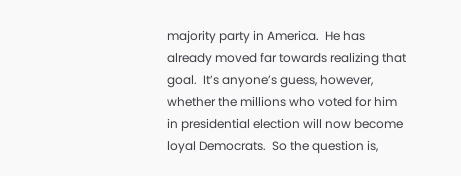majority party in America.  He has already moved far towards realizing that goal.  It’s anyone’s guess, however, whether the millions who voted for him in presidential election will now become loyal Democrats.  So the question is,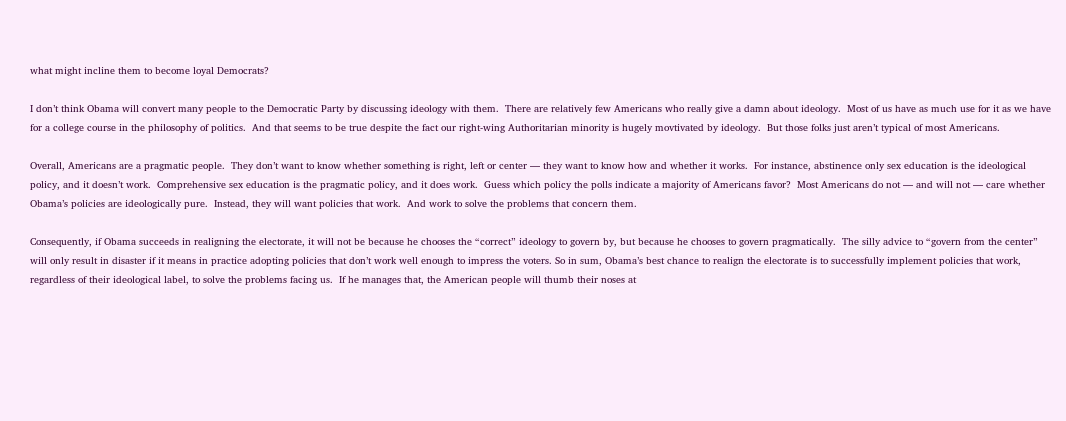what might incline them to become loyal Democrats?

I don’t think Obama will convert many people to the Democratic Party by discussing ideology with them.  There are relatively few Americans who really give a damn about ideology.  Most of us have as much use for it as we have for a college course in the philosophy of politics.  And that seems to be true despite the fact our right-wing Authoritarian minority is hugely movtivated by ideology.  But those folks just aren’t typical of most Americans.

Overall, Americans are a pragmatic people.  They don’t want to know whether something is right, left or center — they want to know how and whether it works.  For instance, abstinence only sex education is the ideological policy, and it doesn’t work.  Comprehensive sex education is the pragmatic policy, and it does work.  Guess which policy the polls indicate a majority of Americans favor?  Most Americans do not — and will not — care whether Obama’s policies are ideologically pure.  Instead, they will want policies that work.  And work to solve the problems that concern them.

Consequently, if Obama succeeds in realigning the electorate, it will not be because he chooses the “correct” ideology to govern by, but because he chooses to govern pragmatically.  The silly advice to “govern from the center” will only result in disaster if it means in practice adopting policies that don’t work well enough to impress the voters. So in sum, Obama’s best chance to realign the electorate is to successfully implement policies that work, regardless of their ideological label, to solve the problems facing us.  If he manages that, the American people will thumb their noses at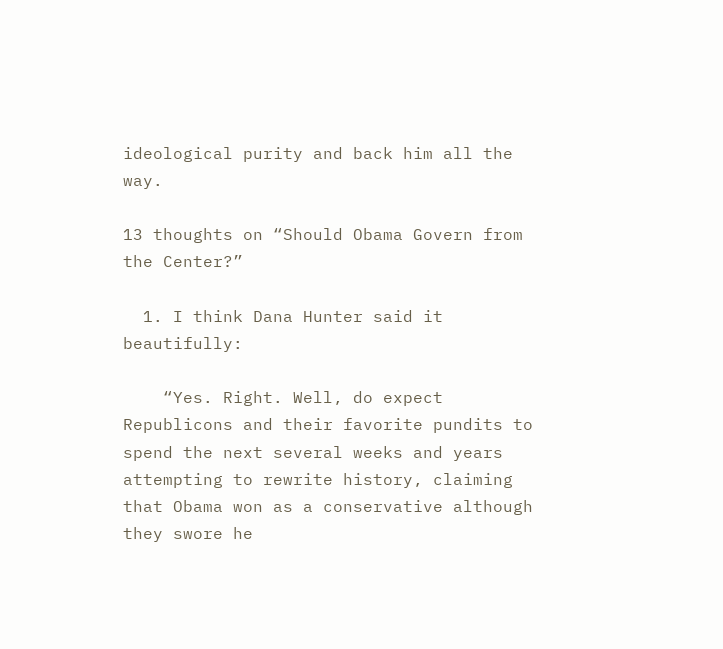ideological purity and back him all the way.

13 thoughts on “Should Obama Govern from the Center?”

  1. I think Dana Hunter said it beautifully:

    “Yes. Right. Well, do expect Republicons and their favorite pundits to spend the next several weeks and years attempting to rewrite history, claiming that Obama won as a conservative although they swore he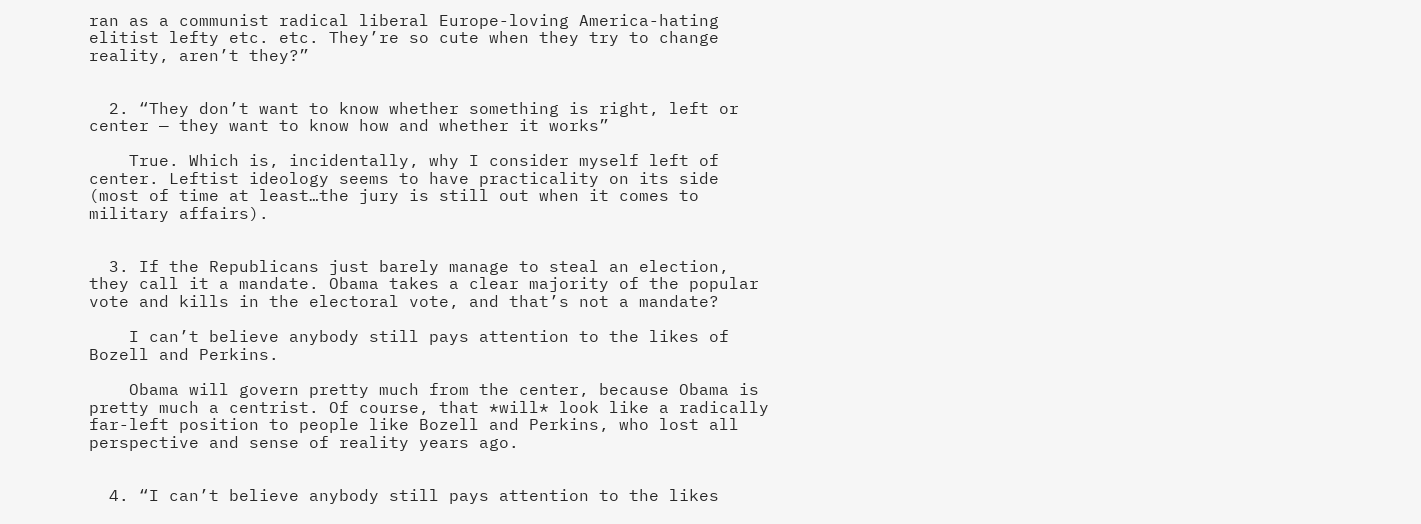ran as a communist radical liberal Europe-loving America-hating elitist lefty etc. etc. They’re so cute when they try to change reality, aren’t they?”


  2. “They don’t want to know whether something is right, left or center — they want to know how and whether it works”

    True. Which is, incidentally, why I consider myself left of center. Leftist ideology seems to have practicality on its side (most of time at least…the jury is still out when it comes to military affairs).


  3. If the Republicans just barely manage to steal an election, they call it a mandate. Obama takes a clear majority of the popular vote and kills in the electoral vote, and that’s not a mandate?

    I can’t believe anybody still pays attention to the likes of Bozell and Perkins.

    Obama will govern pretty much from the center, because Obama is pretty much a centrist. Of course, that *will* look like a radically far-left position to people like Bozell and Perkins, who lost all perspective and sense of reality years ago.


  4. “I can’t believe anybody still pays attention to the likes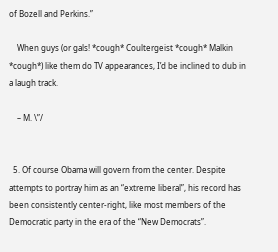of Bozell and Perkins.”

    When guys (or gals! *cough* Coultergeist *cough* Malkin *cough*) like them do TV appearances, I’d be inclined to dub in a laugh track.

    – M. \”/


  5. Of course Obama will govern from the center. Despite attempts to portray him as an “extreme liberal”, his record has been consistently center-right, like most members of the Democratic party in the era of the “New Democrats”.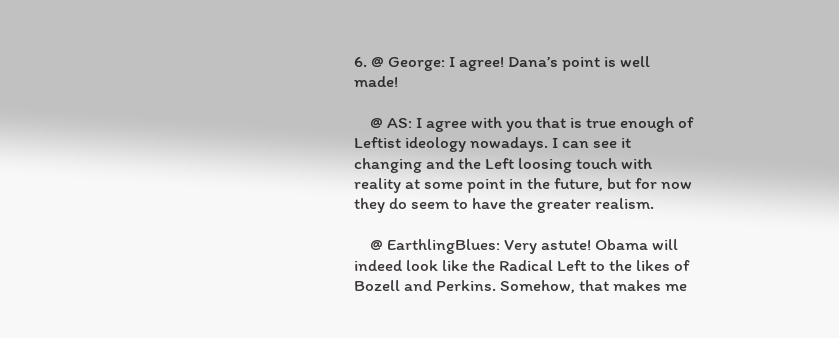6. @ George: I agree! Dana’s point is well made!

    @ AS: I agree with you that is true enough of Leftist ideology nowadays. I can see it changing and the Left loosing touch with reality at some point in the future, but for now they do seem to have the greater realism.

    @ EarthlingBlues: Very astute! Obama will indeed look like the Radical Left to the likes of Bozell and Perkins. Somehow, that makes me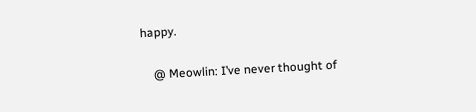happy.

    @ Meowlin: I’ve never thought of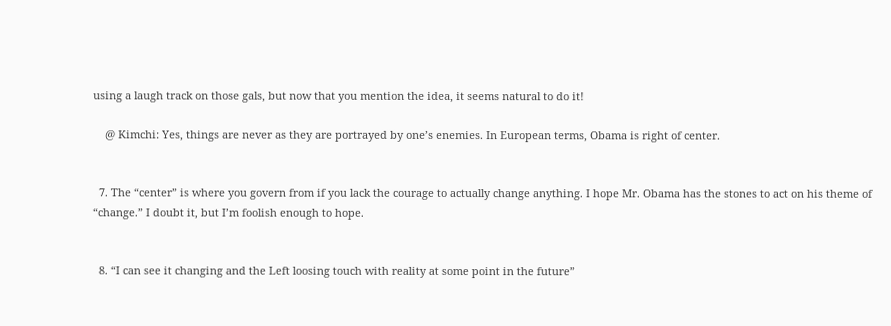using a laugh track on those gals, but now that you mention the idea, it seems natural to do it!

    @ Kimchi: Yes, things are never as they are portrayed by one’s enemies. In European terms, Obama is right of center.


  7. The “center” is where you govern from if you lack the courage to actually change anything. I hope Mr. Obama has the stones to act on his theme of “change.” I doubt it, but I’m foolish enough to hope.


  8. “I can see it changing and the Left loosing touch with reality at some point in the future”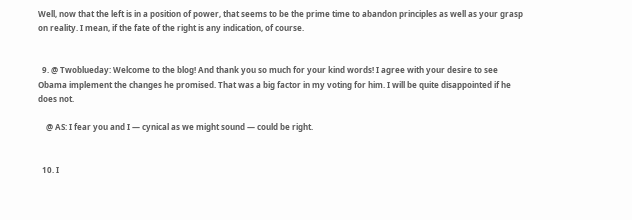Well, now that the left is in a position of power, that seems to be the prime time to abandon principles as well as your grasp on reality. I mean, if the fate of the right is any indication, of course.


  9. @ Twoblueday: Welcome to the blog! And thank you so much for your kind words! I agree with your desire to see Obama implement the changes he promised. That was a big factor in my voting for him. I will be quite disappointed if he does not.

    @ AS: I fear you and I — cynical as we might sound — could be right.


  10. I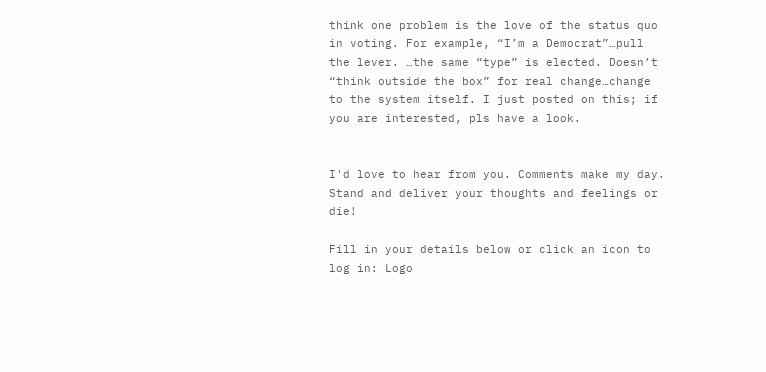think one problem is the love of the status quo in voting. For example, “I’m a Democrat”…pull the lever. …the same “type” is elected. Doesn’t “think outside the box” for real change…change to the system itself. I just posted on this; if you are interested, pls have a look.


I'd love to hear from you. Comments make my day. Stand and deliver your thoughts and feelings or die!

Fill in your details below or click an icon to log in: Logo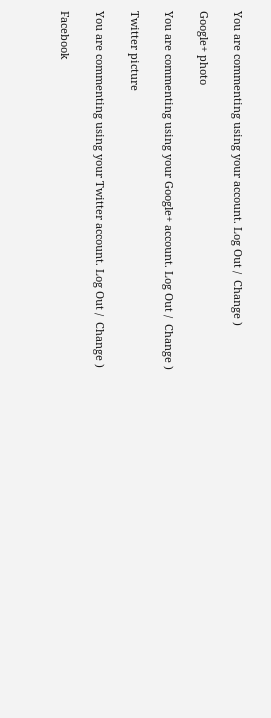You are commenting using your account. Log Out /  Change )

Google+ photo

You are commenting using your Google+ account. Log Out /  Change )

Twitter picture

You are commenting using your Twitter account. Log Out /  Change )

Facebook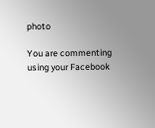photo

You are commenting using your Facebook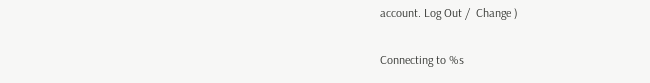account. Log Out /  Change )

Connecting to %s